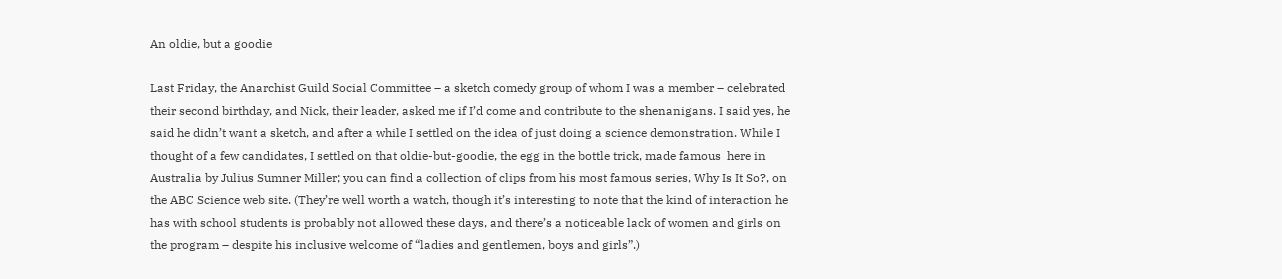An oldie, but a goodie

Last Friday, the Anarchist Guild Social Committee – a sketch comedy group of whom I was a member – celebrated their second birthday, and Nick, their leader, asked me if I’d come and contribute to the shenanigans. I said yes, he said he didn’t want a sketch, and after a while I settled on the idea of just doing a science demonstration. While I thought of a few candidates, I settled on that oldie-but-goodie, the egg in the bottle trick, made famous  here in Australia by Julius Sumner Miller; you can find a collection of clips from his most famous series, Why Is It So?, on the ABC Science web site. (They’re well worth a watch, though it’s interesting to note that the kind of interaction he has with school students is probably not allowed these days, and there’s a noticeable lack of women and girls on the program – despite his inclusive welcome of “ladies and gentlemen, boys and girls”.)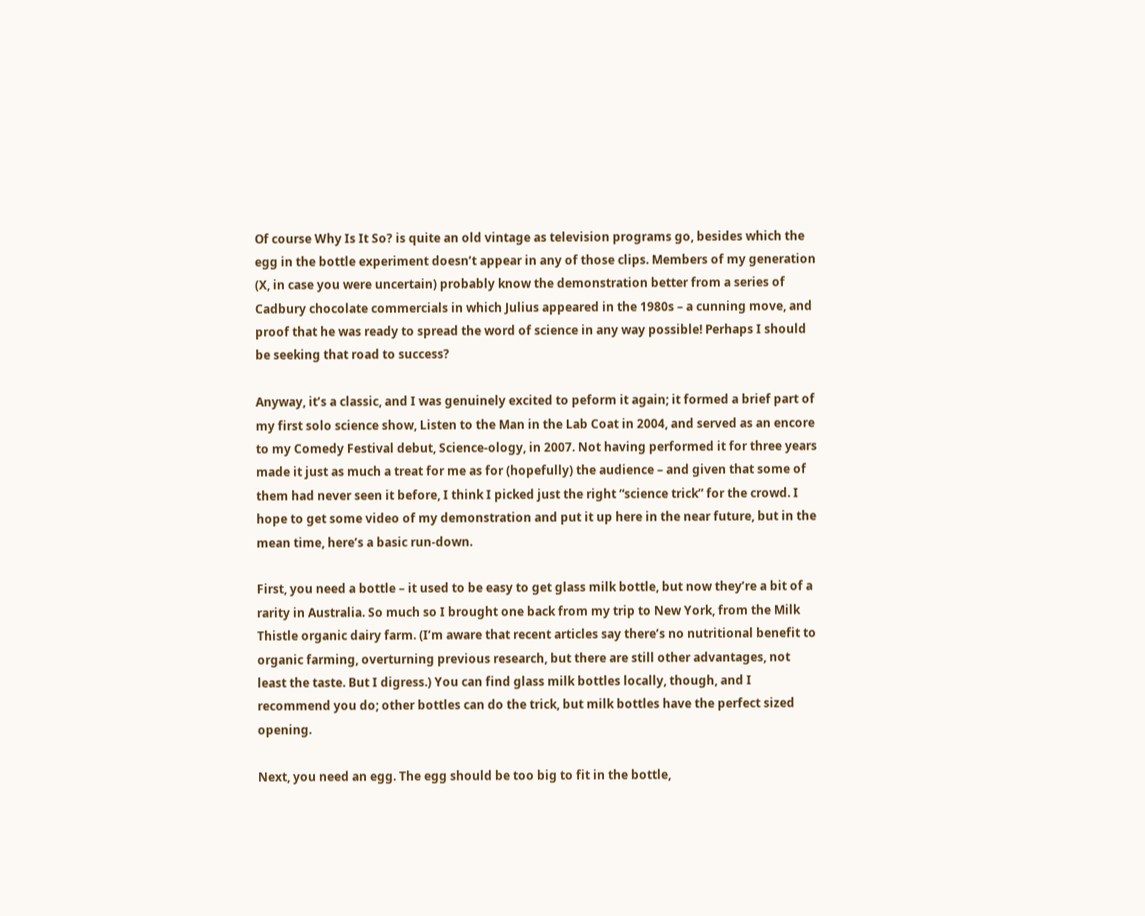Of course Why Is It So? is quite an old vintage as television programs go, besides which the egg in the bottle experiment doesn’t appear in any of those clips. Members of my generation (X, in case you were uncertain) probably know the demonstration better from a series of Cadbury chocolate commercials in which Julius appeared in the 1980s – a cunning move, and proof that he was ready to spread the word of science in any way possible! Perhaps I should be seeking that road to success?

Anyway, it’s a classic, and I was genuinely excited to peform it again; it formed a brief part of my first solo science show, Listen to the Man in the Lab Coat in 2004, and served as an encore to my Comedy Festival debut, Science-ology, in 2007. Not having performed it for three years made it just as much a treat for me as for (hopefully) the audience – and given that some of them had never seen it before, I think I picked just the right “science trick” for the crowd. I hope to get some video of my demonstration and put it up here in the near future, but in the mean time, here’s a basic run-down.

First, you need a bottle – it used to be easy to get glass milk bottle, but now they’re a bit of a rarity in Australia. So much so I brought one back from my trip to New York, from the Milk Thistle organic dairy farm. (I’m aware that recent articles say there’s no nutritional benefit to organic farming, overturning previous research, but there are still other advantages, not least the taste. But I digress.) You can find glass milk bottles locally, though, and I recommend you do; other bottles can do the trick, but milk bottles have the perfect sized opening.

Next, you need an egg. The egg should be too big to fit in the bottle,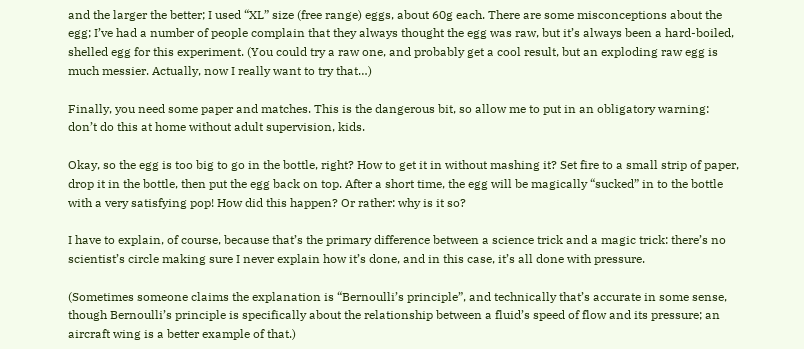and the larger the better; I used “XL” size (free range) eggs, about 60g each. There are some misconceptions about the egg; I’ve had a number of people complain that they always thought the egg was raw, but it’s always been a hard-boiled, shelled egg for this experiment. (You could try a raw one, and probably get a cool result, but an exploding raw egg is much messier. Actually, now I really want to try that…)

Finally, you need some paper and matches. This is the dangerous bit, so allow me to put in an obligatory warning: don’t do this at home without adult supervision, kids.

Okay, so the egg is too big to go in the bottle, right? How to get it in without mashing it? Set fire to a small strip of paper, drop it in the bottle, then put the egg back on top. After a short time, the egg will be magically “sucked” in to the bottle with a very satisfying pop! How did this happen? Or rather: why is it so?

I have to explain, of course, because that’s the primary difference between a science trick and a magic trick: there’s no scientist’s circle making sure I never explain how it’s done, and in this case, it’s all done with pressure.

(Sometimes someone claims the explanation is “Bernoulli’s principle”, and technically that’s accurate in some sense, though Bernoulli’s principle is specifically about the relationship between a fluid’s speed of flow and its pressure; an aircraft wing is a better example of that.)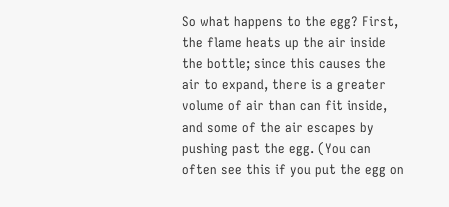So what happens to the egg? First, the flame heats up the air inside the bottle; since this causes the air to expand, there is a greater volume of air than can fit inside, and some of the air escapes by pushing past the egg. (You can often see this if you put the egg on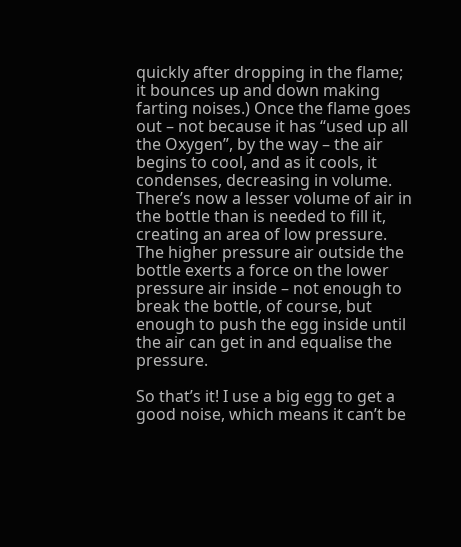quickly after dropping in the flame; it bounces up and down making farting noises.) Once the flame goes out – not because it has “used up all the Oxygen”, by the way – the air begins to cool, and as it cools, it condenses, decreasing in volume. There’s now a lesser volume of air in the bottle than is needed to fill it, creating an area of low pressure. The higher pressure air outside the bottle exerts a force on the lower pressure air inside – not enough to break the bottle, of course, but enough to push the egg inside until the air can get in and equalise the pressure.

So that’s it! I use a big egg to get a good noise, which means it can’t be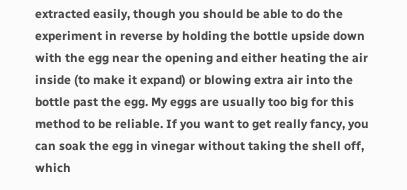extracted easily, though you should be able to do the experiment in reverse by holding the bottle upside down with the egg near the opening and either heating the air inside (to make it expand) or blowing extra air into the bottle past the egg. My eggs are usually too big for this method to be reliable. If you want to get really fancy, you can soak the egg in vinegar without taking the shell off, which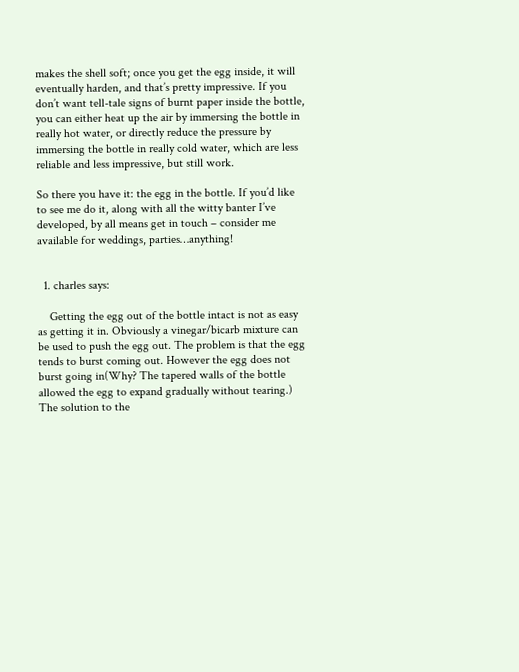makes the shell soft; once you get the egg inside, it will eventually harden, and that’s pretty impressive. If you don’t want tell-tale signs of burnt paper inside the bottle, you can either heat up the air by immersing the bottle in really hot water, or directly reduce the pressure by immersing the bottle in really cold water, which are less reliable and less impressive, but still work.

So there you have it: the egg in the bottle. If you’d like to see me do it, along with all the witty banter I’ve developed, by all means get in touch – consider me available for weddings, parties…anything!


  1. charles says:

    Getting the egg out of the bottle intact is not as easy as getting it in. Obviously a vinegar/bicarb mixture can be used to push the egg out. The problem is that the egg tends to burst coming out. However the egg does not burst going in(Why? The tapered walls of the bottle allowed the egg to expand gradually without tearing.) The solution to the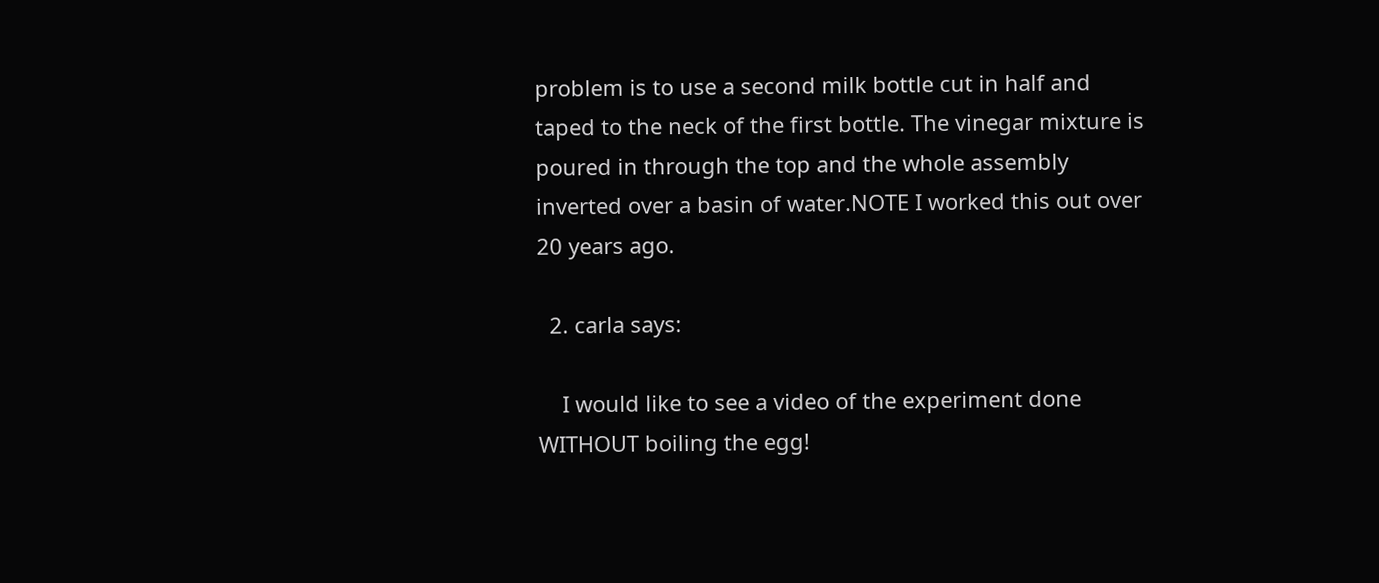problem is to use a second milk bottle cut in half and taped to the neck of the first bottle. The vinegar mixture is poured in through the top and the whole assembly inverted over a basin of water.NOTE I worked this out over 20 years ago.

  2. carla says:

    I would like to see a video of the experiment done WITHOUT boiling the egg!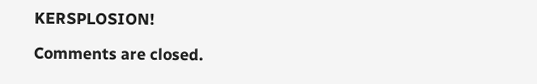KERSPLOSION!

Comments are closed.